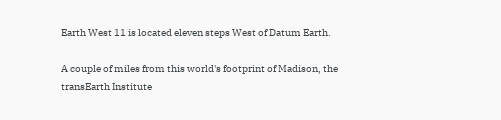Earth West 11 is located eleven steps West of Datum Earth.

A couple of miles from this world's footprint of Madison, the transEarth Institute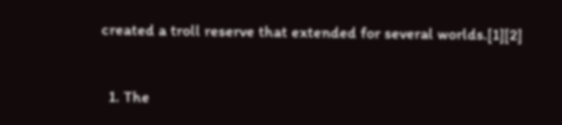created a troll reserve that extended for several worlds.[1][2]


  1. The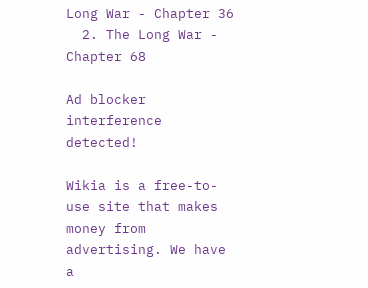Long War - Chapter 36
  2. The Long War - Chapter 68

Ad blocker interference detected!

Wikia is a free-to-use site that makes money from advertising. We have a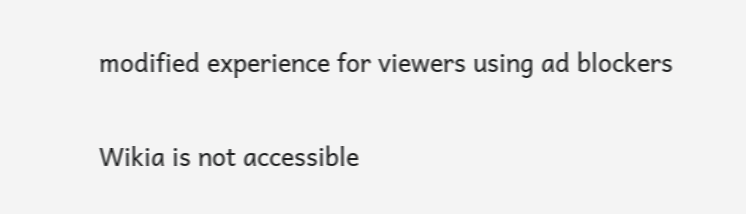modified experience for viewers using ad blockers

Wikia is not accessible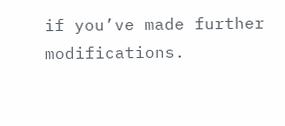if you’ve made further modifications.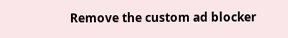Remove the custom ad blocker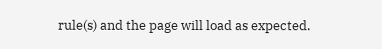rule(s) and the page will load as expected.